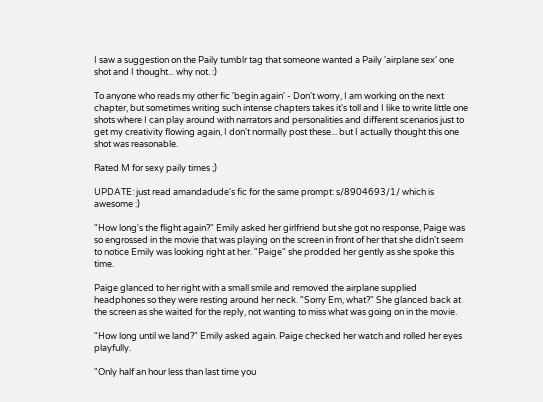I saw a suggestion on the Paily tumblr tag that someone wanted a Paily 'airplane sex' one shot and I thought... why not. :)

To anyone who reads my other fic 'begin again' - Don't worry, I am working on the next chapter, but sometimes writing such intense chapters takes it's toll and I like to write little one shots where I can play around with narrators and personalities and different scenarios just to get my creativity flowing again, I don't normally post these... but I actually thought this one shot was reasonable.

Rated M for sexy paily times ;)

UPDATE: just read amandadude's fic for the same prompt: s/8904693/1/ which is awesome :)

"How long's the flight again?" Emily asked her girlfriend but she got no response, Paige was so engrossed in the movie that was playing on the screen in front of her that she didn't seem to notice Emily was looking right at her. "Paige" she prodded her gently as she spoke this time.

Paige glanced to her right with a small smile and removed the airplane supplied headphones so they were resting around her neck. "Sorry Em, what?" She glanced back at the screen as she waited for the reply, not wanting to miss what was going on in the movie.

"How long until we land?" Emily asked again. Paige checked her watch and rolled her eyes playfully.

"Only half an hour less than last time you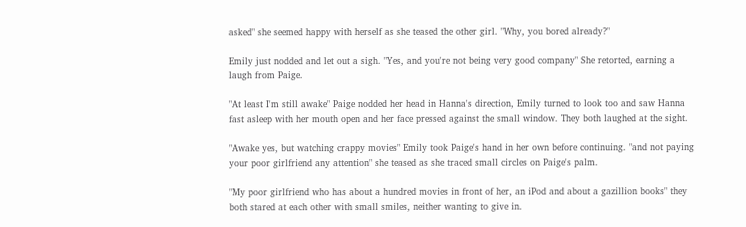asked" she seemed happy with herself as she teased the other girl. "Why, you bored already?"

Emily just nodded and let out a sigh. "Yes, and you're not being very good company" She retorted, earning a laugh from Paige.

"At least I'm still awake" Paige nodded her head in Hanna's direction, Emily turned to look too and saw Hanna fast asleep with her mouth open and her face pressed against the small window. They both laughed at the sight.

"Awake yes, but watching crappy movies" Emily took Paige's hand in her own before continuing. "and not paying your poor girlfriend any attention" she teased as she traced small circles on Paige's palm.

"My poor girlfriend who has about a hundred movies in front of her, an iPod and about a gazillion books" they both stared at each other with small smiles, neither wanting to give in.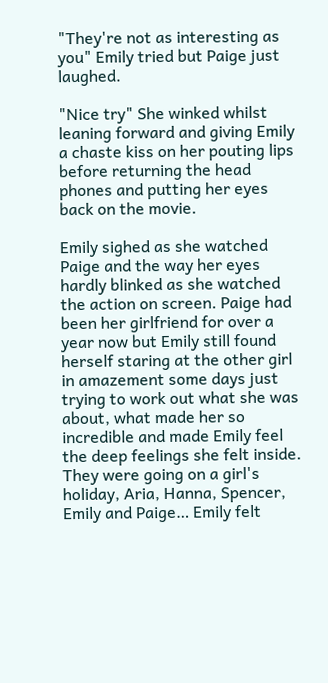"They're not as interesting as you" Emily tried but Paige just laughed.

"Nice try" She winked whilst leaning forward and giving Emily a chaste kiss on her pouting lips before returning the head phones and putting her eyes back on the movie.

Emily sighed as she watched Paige and the way her eyes hardly blinked as she watched the action on screen. Paige had been her girlfriend for over a year now but Emily still found herself staring at the other girl in amazement some days just trying to work out what she was about, what made her so incredible and made Emily feel the deep feelings she felt inside. They were going on a girl's holiday, Aria, Hanna, Spencer, Emily and Paige… Emily felt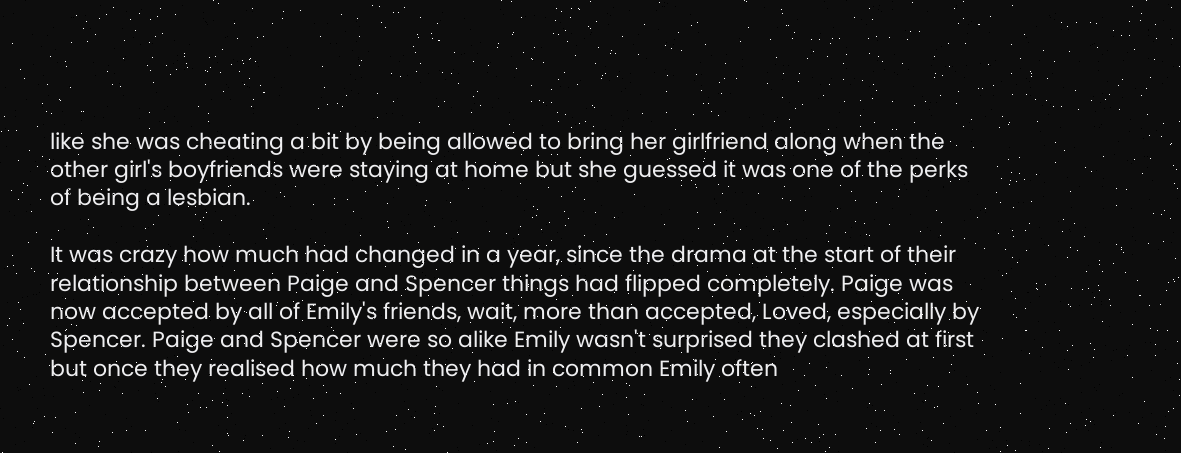like she was cheating a bit by being allowed to bring her girlfriend along when the other girl's boyfriends were staying at home but she guessed it was one of the perks of being a lesbian.

It was crazy how much had changed in a year, since the drama at the start of their relationship between Paige and Spencer things had flipped completely. Paige was now accepted by all of Emily's friends, wait, more than accepted, Loved, especially by Spencer. Paige and Spencer were so alike Emily wasn't surprised they clashed at first but once they realised how much they had in common Emily often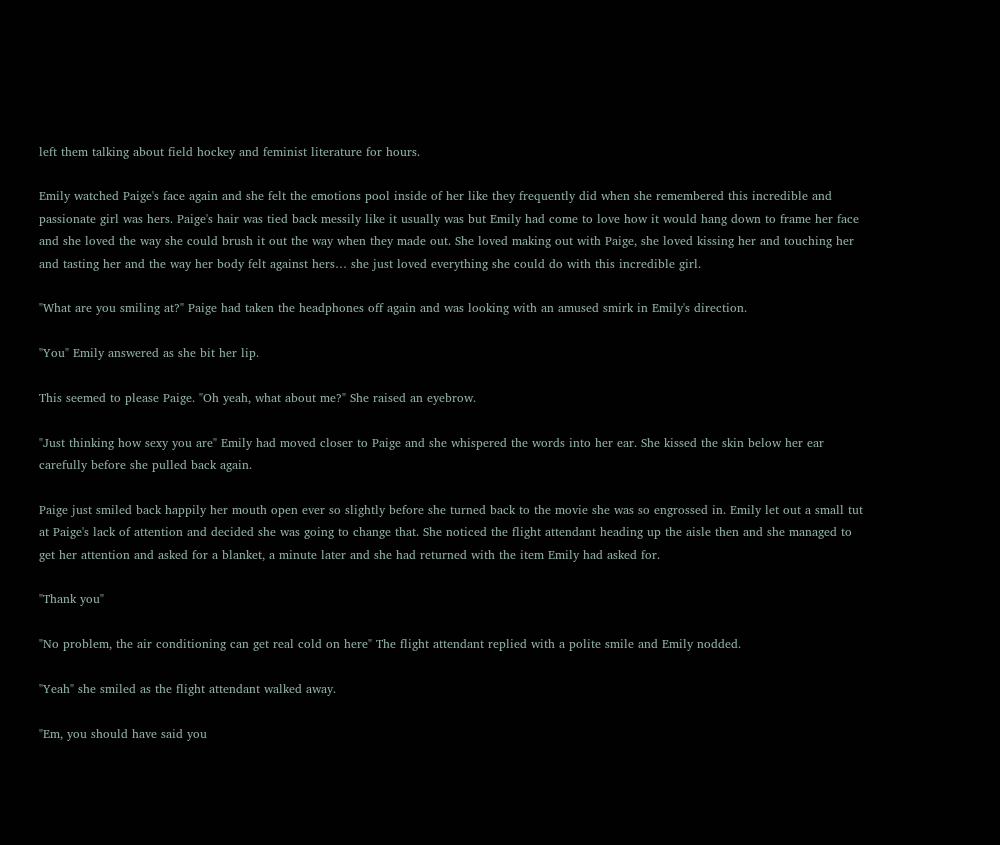left them talking about field hockey and feminist literature for hours.

Emily watched Paige's face again and she felt the emotions pool inside of her like they frequently did when she remembered this incredible and passionate girl was hers. Paige's hair was tied back messily like it usually was but Emily had come to love how it would hang down to frame her face and she loved the way she could brush it out the way when they made out. She loved making out with Paige, she loved kissing her and touching her and tasting her and the way her body felt against hers… she just loved everything she could do with this incredible girl.

"What are you smiling at?" Paige had taken the headphones off again and was looking with an amused smirk in Emily's direction.

"You" Emily answered as she bit her lip.

This seemed to please Paige. "Oh yeah, what about me?" She raised an eyebrow.

"Just thinking how sexy you are" Emily had moved closer to Paige and she whispered the words into her ear. She kissed the skin below her ear carefully before she pulled back again.

Paige just smiled back happily her mouth open ever so slightly before she turned back to the movie she was so engrossed in. Emily let out a small tut at Paige's lack of attention and decided she was going to change that. She noticed the flight attendant heading up the aisle then and she managed to get her attention and asked for a blanket, a minute later and she had returned with the item Emily had asked for.

"Thank you"

"No problem, the air conditioning can get real cold on here" The flight attendant replied with a polite smile and Emily nodded.

"Yeah" she smiled as the flight attendant walked away.

"Em, you should have said you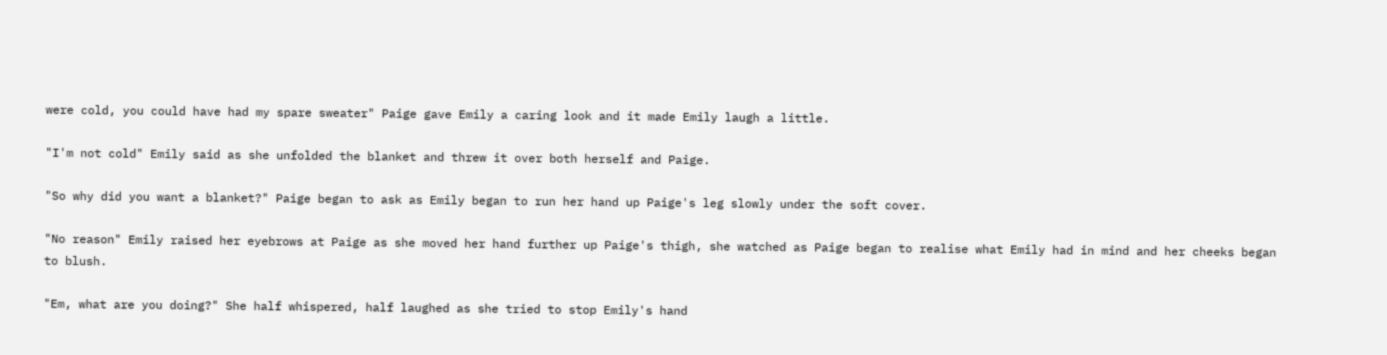were cold, you could have had my spare sweater" Paige gave Emily a caring look and it made Emily laugh a little.

"I'm not cold" Emily said as she unfolded the blanket and threw it over both herself and Paige.

"So why did you want a blanket?" Paige began to ask as Emily began to run her hand up Paige's leg slowly under the soft cover.

"No reason" Emily raised her eyebrows at Paige as she moved her hand further up Paige's thigh, she watched as Paige began to realise what Emily had in mind and her cheeks began to blush.

"Em, what are you doing?" She half whispered, half laughed as she tried to stop Emily's hand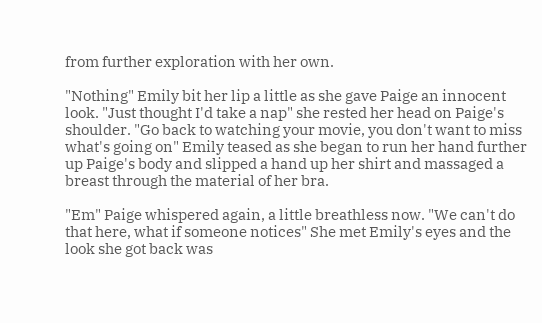from further exploration with her own.

"Nothing" Emily bit her lip a little as she gave Paige an innocent look. "Just thought I'd take a nap" she rested her head on Paige's shoulder. "Go back to watching your movie, you don't want to miss what's going on" Emily teased as she began to run her hand further up Paige's body and slipped a hand up her shirt and massaged a breast through the material of her bra.

"Em" Paige whispered again, a little breathless now. "We can't do that here, what if someone notices" She met Emily's eyes and the look she got back was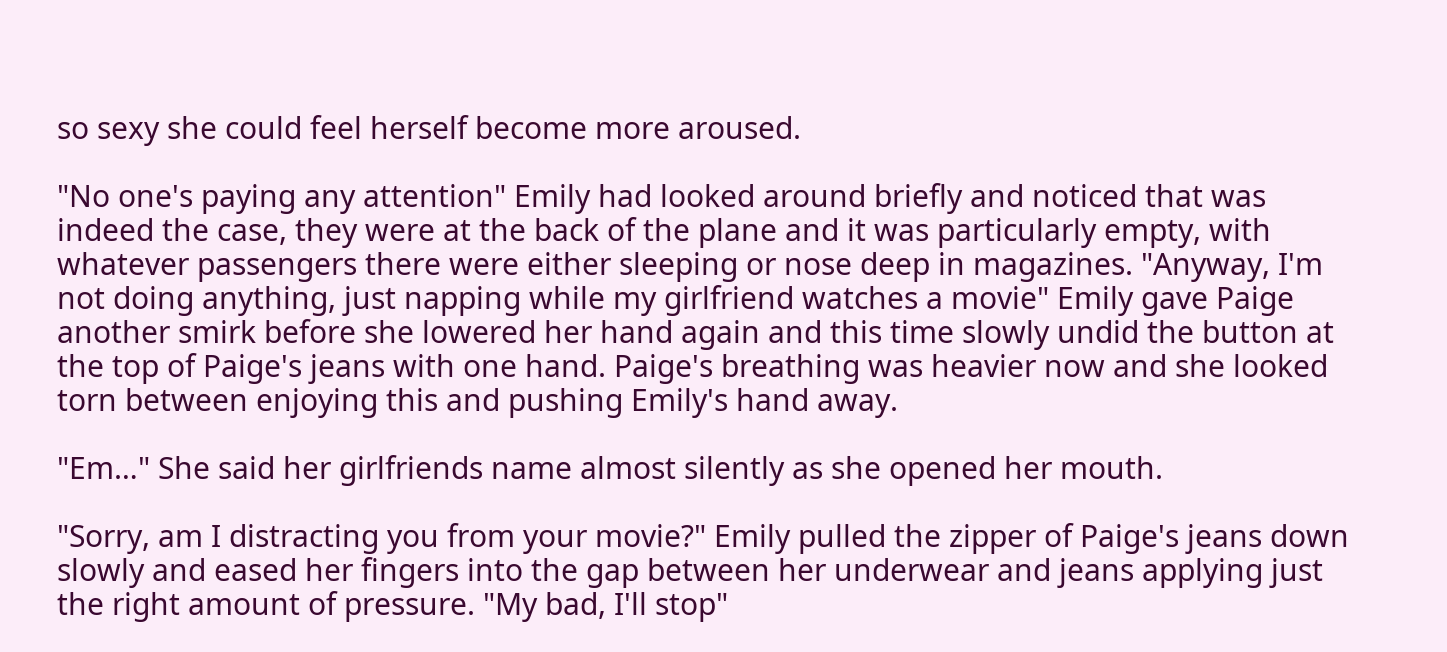so sexy she could feel herself become more aroused.

"No one's paying any attention" Emily had looked around briefly and noticed that was indeed the case, they were at the back of the plane and it was particularly empty, with whatever passengers there were either sleeping or nose deep in magazines. "Anyway, I'm not doing anything, just napping while my girlfriend watches a movie" Emily gave Paige another smirk before she lowered her hand again and this time slowly undid the button at the top of Paige's jeans with one hand. Paige's breathing was heavier now and she looked torn between enjoying this and pushing Emily's hand away.

"Em…" She said her girlfriends name almost silently as she opened her mouth.

"Sorry, am I distracting you from your movie?" Emily pulled the zipper of Paige's jeans down slowly and eased her fingers into the gap between her underwear and jeans applying just the right amount of pressure. "My bad, I'll stop"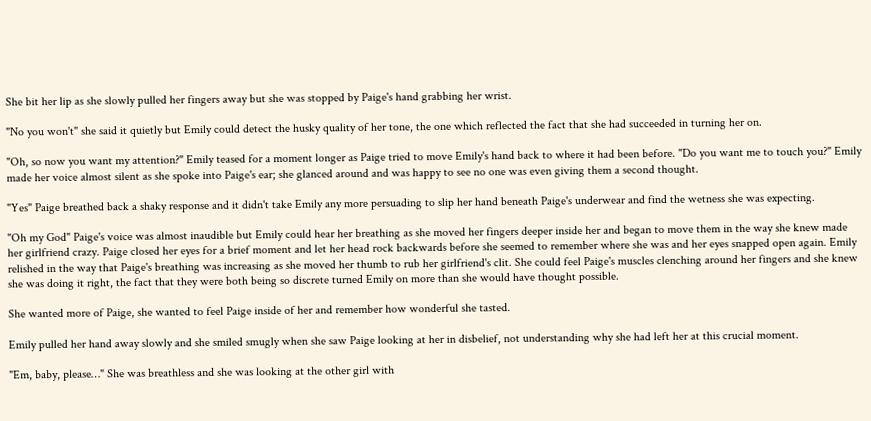She bit her lip as she slowly pulled her fingers away but she was stopped by Paige's hand grabbing her wrist.

"No you won't" she said it quietly but Emily could detect the husky quality of her tone, the one which reflected the fact that she had succeeded in turning her on.

"Oh, so now you want my attention?" Emily teased for a moment longer as Paige tried to move Emily's hand back to where it had been before. "Do you want me to touch you?" Emily made her voice almost silent as she spoke into Paige's ear; she glanced around and was happy to see no one was even giving them a second thought.

"Yes" Paige breathed back a shaky response and it didn't take Emily any more persuading to slip her hand beneath Paige's underwear and find the wetness she was expecting.

"Oh my God" Paige's voice was almost inaudible but Emily could hear her breathing as she moved her fingers deeper inside her and began to move them in the way she knew made her girlfriend crazy. Paige closed her eyes for a brief moment and let her head rock backwards before she seemed to remember where she was and her eyes snapped open again. Emily relished in the way that Paige's breathing was increasing as she moved her thumb to rub her girlfriend's clit. She could feel Paige's muscles clenching around her fingers and she knew she was doing it right, the fact that they were both being so discrete turned Emily on more than she would have thought possible.

She wanted more of Paige, she wanted to feel Paige inside of her and remember how wonderful she tasted.

Emily pulled her hand away slowly and she smiled smugly when she saw Paige looking at her in disbelief, not understanding why she had left her at this crucial moment.

"Em, baby, please…" She was breathless and she was looking at the other girl with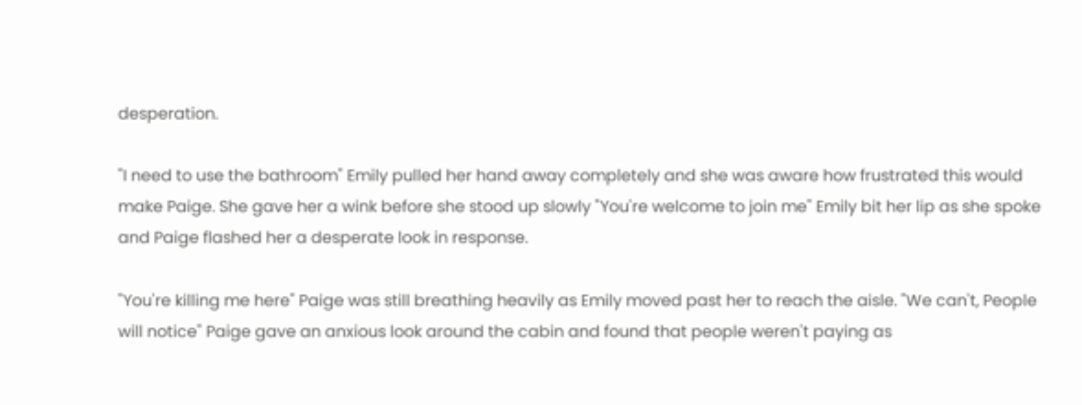desperation.

"I need to use the bathroom" Emily pulled her hand away completely and she was aware how frustrated this would make Paige. She gave her a wink before she stood up slowly "You're welcome to join me" Emily bit her lip as she spoke and Paige flashed her a desperate look in response.

"You're killing me here" Paige was still breathing heavily as Emily moved past her to reach the aisle. "We can't, People will notice" Paige gave an anxious look around the cabin and found that people weren't paying as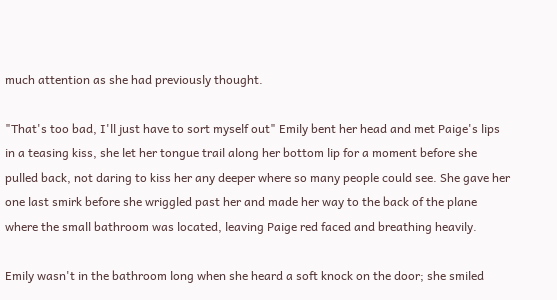much attention as she had previously thought.

"That's too bad, I'll just have to sort myself out" Emily bent her head and met Paige's lips in a teasing kiss, she let her tongue trail along her bottom lip for a moment before she pulled back, not daring to kiss her any deeper where so many people could see. She gave her one last smirk before she wriggled past her and made her way to the back of the plane where the small bathroom was located, leaving Paige red faced and breathing heavily.

Emily wasn't in the bathroom long when she heard a soft knock on the door; she smiled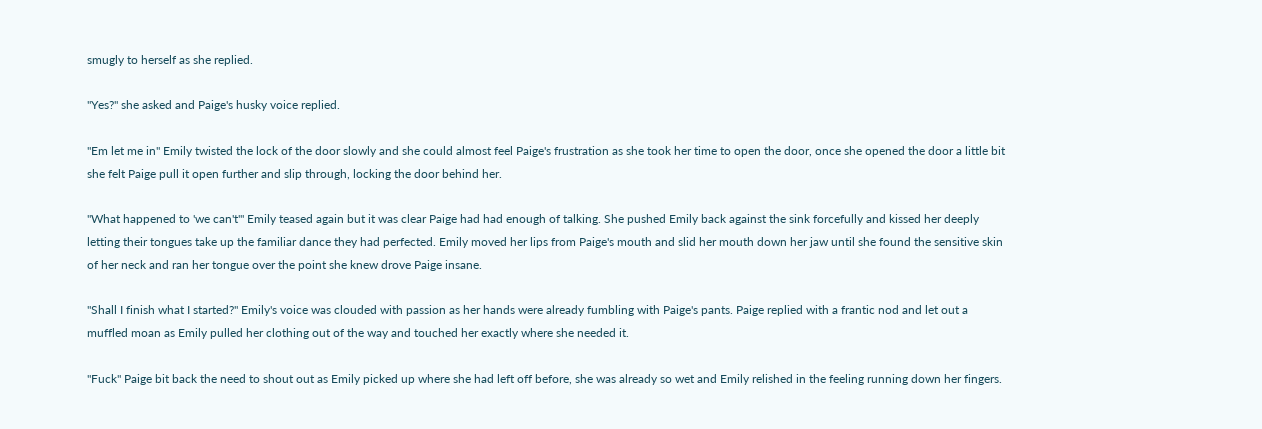smugly to herself as she replied.

"Yes?" she asked and Paige's husky voice replied.

"Em let me in" Emily twisted the lock of the door slowly and she could almost feel Paige's frustration as she took her time to open the door, once she opened the door a little bit she felt Paige pull it open further and slip through, locking the door behind her.

"What happened to 'we can't'" Emily teased again but it was clear Paige had had enough of talking. She pushed Emily back against the sink forcefully and kissed her deeply letting their tongues take up the familiar dance they had perfected. Emily moved her lips from Paige's mouth and slid her mouth down her jaw until she found the sensitive skin of her neck and ran her tongue over the point she knew drove Paige insane.

"Shall I finish what I started?" Emily's voice was clouded with passion as her hands were already fumbling with Paige's pants. Paige replied with a frantic nod and let out a muffled moan as Emily pulled her clothing out of the way and touched her exactly where she needed it.

"Fuck" Paige bit back the need to shout out as Emily picked up where she had left off before, she was already so wet and Emily relished in the feeling running down her fingers.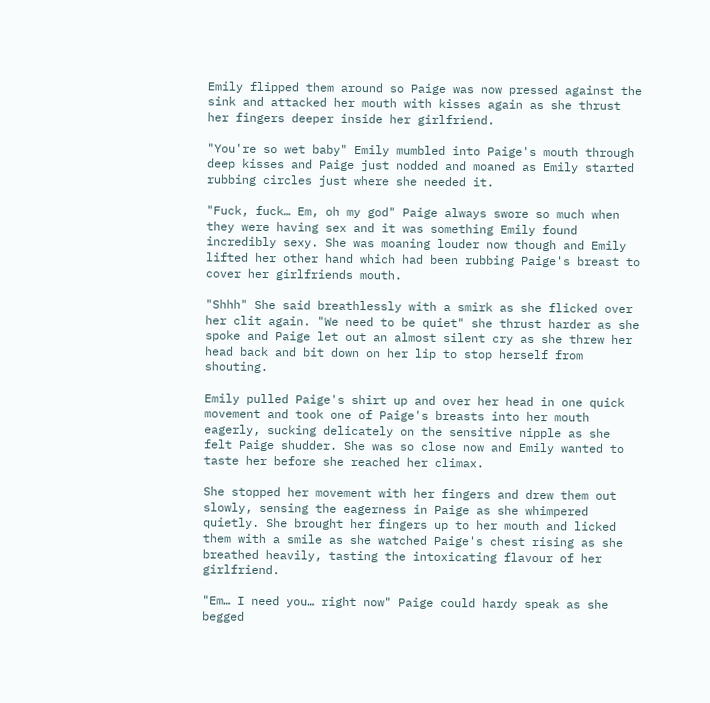Emily flipped them around so Paige was now pressed against the sink and attacked her mouth with kisses again as she thrust her fingers deeper inside her girlfriend.

"You're so wet baby" Emily mumbled into Paige's mouth through deep kisses and Paige just nodded and moaned as Emily started rubbing circles just where she needed it.

"Fuck, fuck… Em, oh my god" Paige always swore so much when they were having sex and it was something Emily found incredibly sexy. She was moaning louder now though and Emily lifted her other hand which had been rubbing Paige's breast to cover her girlfriends mouth.

"Shhh" She said breathlessly with a smirk as she flicked over her clit again. "We need to be quiet" she thrust harder as she spoke and Paige let out an almost silent cry as she threw her head back and bit down on her lip to stop herself from shouting.

Emily pulled Paige's shirt up and over her head in one quick movement and took one of Paige's breasts into her mouth eagerly, sucking delicately on the sensitive nipple as she felt Paige shudder. She was so close now and Emily wanted to taste her before she reached her climax.

She stopped her movement with her fingers and drew them out slowly, sensing the eagerness in Paige as she whimpered quietly. She brought her fingers up to her mouth and licked them with a smile as she watched Paige's chest rising as she breathed heavily, tasting the intoxicating flavour of her girlfriend.

"Em… I need you… right now" Paige could hardy speak as she begged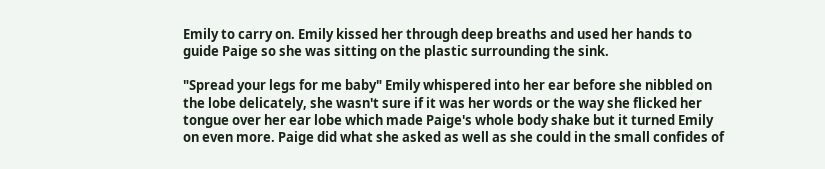Emily to carry on. Emily kissed her through deep breaths and used her hands to guide Paige so she was sitting on the plastic surrounding the sink.

"Spread your legs for me baby" Emily whispered into her ear before she nibbled on the lobe delicately, she wasn't sure if it was her words or the way she flicked her tongue over her ear lobe which made Paige's whole body shake but it turned Emily on even more. Paige did what she asked as well as she could in the small confides of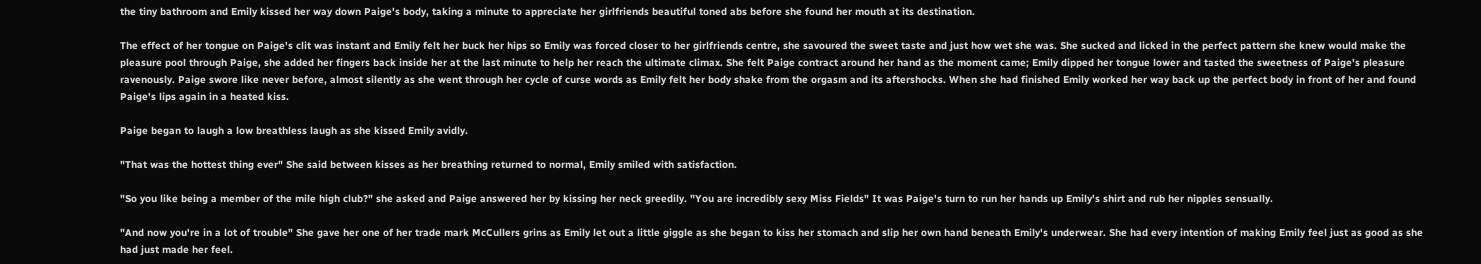the tiny bathroom and Emily kissed her way down Paige's body, taking a minute to appreciate her girlfriends beautiful toned abs before she found her mouth at its destination.

The effect of her tongue on Paige's clit was instant and Emily felt her buck her hips so Emily was forced closer to her girlfriends centre, she savoured the sweet taste and just how wet she was. She sucked and licked in the perfect pattern she knew would make the pleasure pool through Paige, she added her fingers back inside her at the last minute to help her reach the ultimate climax. She felt Paige contract around her hand as the moment came; Emily dipped her tongue lower and tasted the sweetness of Paige's pleasure ravenously. Paige swore like never before, almost silently as she went through her cycle of curse words as Emily felt her body shake from the orgasm and its aftershocks. When she had finished Emily worked her way back up the perfect body in front of her and found Paige's lips again in a heated kiss.

Paige began to laugh a low breathless laugh as she kissed Emily avidly.

"That was the hottest thing ever" She said between kisses as her breathing returned to normal, Emily smiled with satisfaction.

"So you like being a member of the mile high club?" she asked and Paige answered her by kissing her neck greedily. "You are incredibly sexy Miss Fields" It was Paige's turn to run her hands up Emily's shirt and rub her nipples sensually.

"And now you're in a lot of trouble" She gave her one of her trade mark McCullers grins as Emily let out a little giggle as she began to kiss her stomach and slip her own hand beneath Emily's underwear. She had every intention of making Emily feel just as good as she had just made her feel.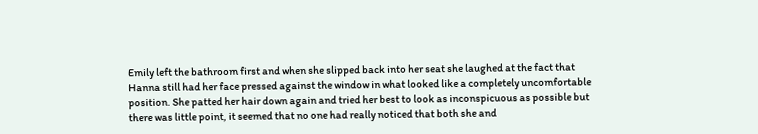Emily left the bathroom first and when she slipped back into her seat she laughed at the fact that Hanna still had her face pressed against the window in what looked like a completely uncomfortable position. She patted her hair down again and tried her best to look as inconspicuous as possible but there was little point, it seemed that no one had really noticed that both she and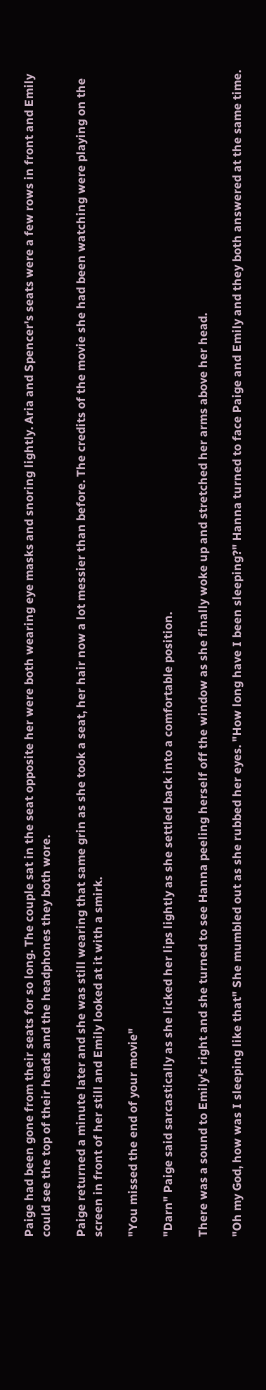Paige had been gone from their seats for so long. The couple sat in the seat opposite her were both wearing eye masks and snoring lightly. Aria and Spencer's seats were a few rows in front and Emily could see the top of their heads and the headphones they both wore.

Paige returned a minute later and she was still wearing that same grin as she took a seat, her hair now a lot messier than before. The credits of the movie she had been watching were playing on the screen in front of her still and Emily looked at it with a smirk.

"You missed the end of your movie"

"Darn" Paige said sarcastically as she licked her lips lightly as she settled back into a comfortable position.

There was a sound to Emily's right and she turned to see Hanna peeling herself off the window as she finally woke up and stretched her arms above her head.

"Oh my God, how was I sleeping like that" She mumbled out as she rubbed her eyes. "How long have I been sleeping?" Hanna turned to face Paige and Emily and they both answered at the same time.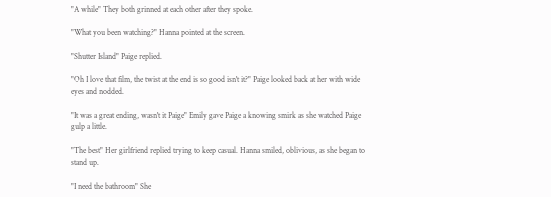"A while" They both grinned at each other after they spoke.

"What you been watching?" Hanna pointed at the screen.

"Shutter Island" Paige replied.

"Oh I love that film, the twist at the end is so good isn't it?" Paige looked back at her with wide eyes and nodded.

"It was a great ending, wasn't it Paige" Emily gave Paige a knowing smirk as she watched Paige gulp a little.

"The best" Her girlfriend replied trying to keep casual. Hanna smiled, oblivious, as she began to stand up.

"I need the bathroom" She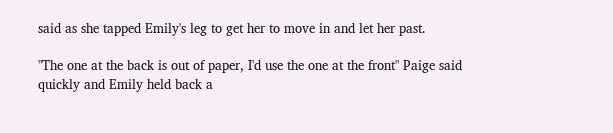said as she tapped Emily's leg to get her to move in and let her past.

"The one at the back is out of paper, I'd use the one at the front" Paige said quickly and Emily held back a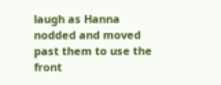laugh as Hanna nodded and moved past them to use the front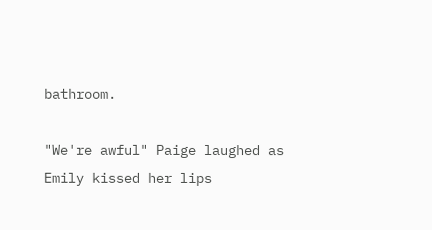bathroom.

"We're awful" Paige laughed as Emily kissed her lips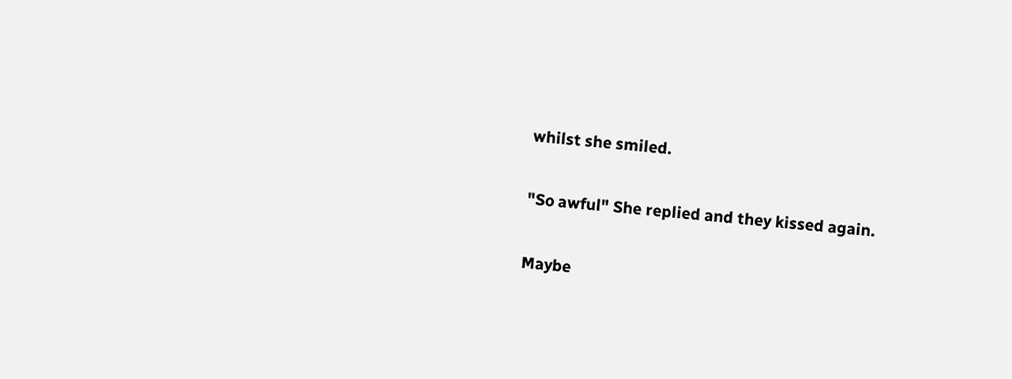whilst she smiled.

"So awful" She replied and they kissed again.

Maybe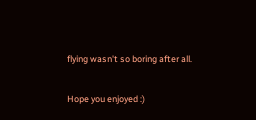flying wasn't so boring after all.

Hope you enjoyed :)